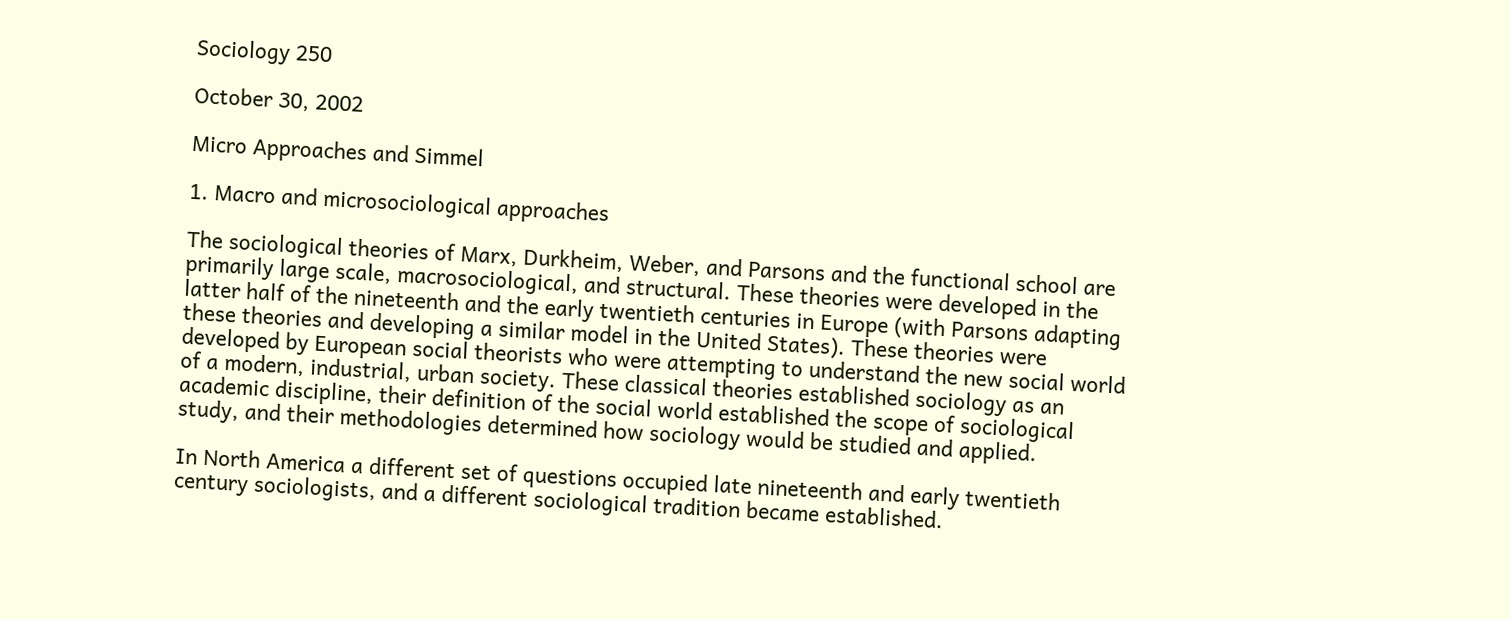Sociology 250

October 30, 2002

Micro Approaches and Simmel

1. Macro and microsociological approaches

The sociological theories of Marx, Durkheim, Weber, and Parsons and the functional school are primarily large scale, macrosociological, and structural. These theories were developed in the latter half of the nineteenth and the early twentieth centuries in Europe (with Parsons adapting these theories and developing a similar model in the United States). These theories were developed by European social theorists who were attempting to understand the new social world of a modern, industrial, urban society. These classical theories established sociology as an academic discipline, their definition of the social world established the scope of sociological study, and their methodologies determined how sociology would be studied and applied.

In North America a different set of questions occupied late nineteenth and early twentieth century sociologists, and a different sociological tradition became established.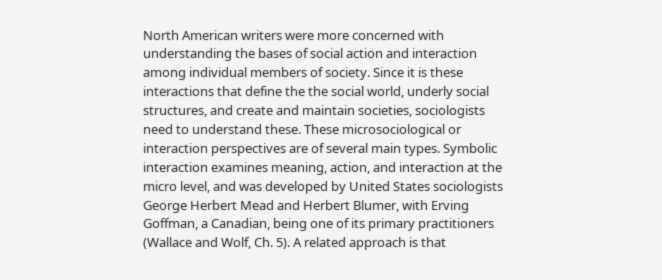North American writers were more concerned with understanding the bases of social action and interaction among individual members of society. Since it is these interactions that define the the social world, underly social structures, and create and maintain societies, sociologists need to understand these. These microsociological or interaction perspectives are of several main types. Symbolic interaction examines meaning, action, and interaction at the micro level, and was developed by United States sociologists George Herbert Mead and Herbert Blumer, with Erving Goffman, a Canadian, being one of its primary practitioners (Wallace and Wolf, Ch. 5). A related approach is that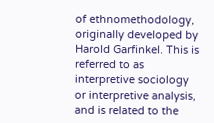of ethnomethodology, originally developed by Harold Garfinkel. This is referred to as interpretive sociology or interpretive analysis, and is related to the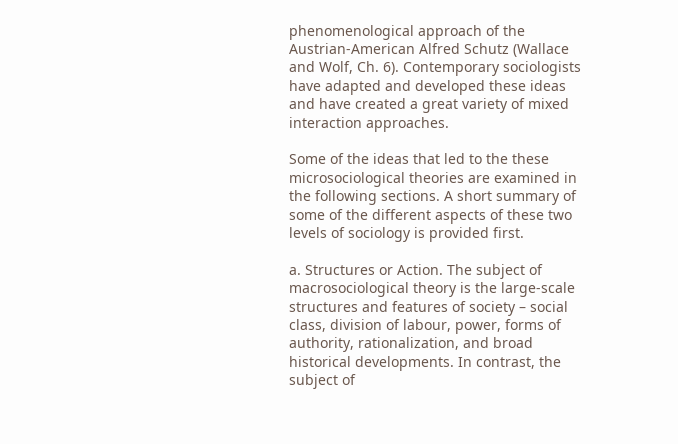phenomenological approach of the Austrian-American Alfred Schutz (Wallace and Wolf, Ch. 6). Contemporary sociologists have adapted and developed these ideas and have created a great variety of mixed interaction approaches.

Some of the ideas that led to the these microsociological theories are examined in the following sections. A short summary of some of the different aspects of these two levels of sociology is provided first.

a. Structures or Action. The subject of macrosociological theory is the large-scale structures and features of society – social class, division of labour, power, forms of authority, rationalization, and broad historical developments. In contrast, the subject of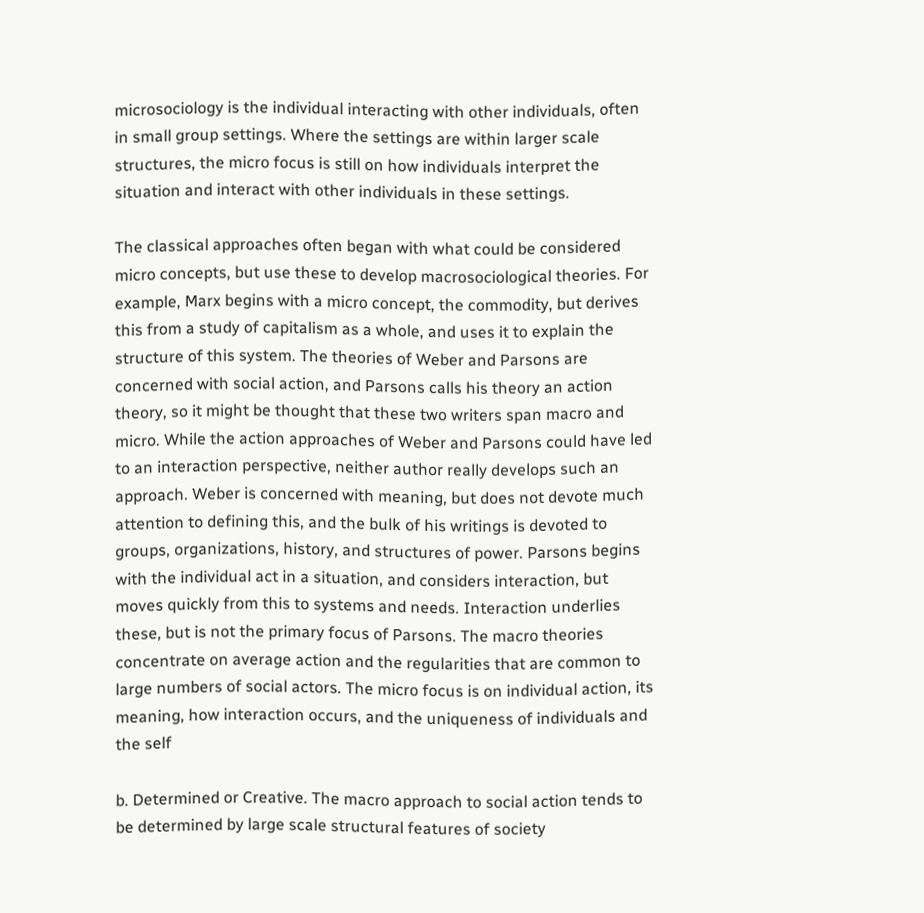microsociology is the individual interacting with other individuals, often in small group settings. Where the settings are within larger scale structures, the micro focus is still on how individuals interpret the situation and interact with other individuals in these settings.

The classical approaches often began with what could be considered micro concepts, but use these to develop macrosociological theories. For example, Marx begins with a micro concept, the commodity, but derives this from a study of capitalism as a whole, and uses it to explain the structure of this system. The theories of Weber and Parsons are concerned with social action, and Parsons calls his theory an action theory, so it might be thought that these two writers span macro and micro. While the action approaches of Weber and Parsons could have led to an interaction perspective, neither author really develops such an approach. Weber is concerned with meaning, but does not devote much attention to defining this, and the bulk of his writings is devoted to groups, organizations, history, and structures of power. Parsons begins with the individual act in a situation, and considers interaction, but moves quickly from this to systems and needs. Interaction underlies these, but is not the primary focus of Parsons. The macro theories concentrate on average action and the regularities that are common to large numbers of social actors. The micro focus is on individual action, its meaning, how interaction occurs, and the uniqueness of individuals and the self

b. Determined or Creative. The macro approach to social action tends to be determined by large scale structural features of society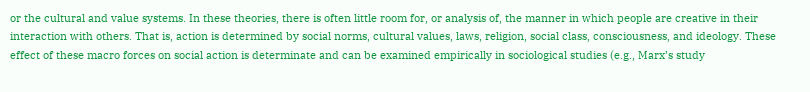or the cultural and value systems. In these theories, there is often little room for, or analysis of, the manner in which people are creative in their interaction with others. That is, action is determined by social norms, cultural values, laws, religion, social class, consciousness, and ideology. These effect of these macro forces on social action is determinate and can be examined empirically in sociological studies (e.g., Marx’s study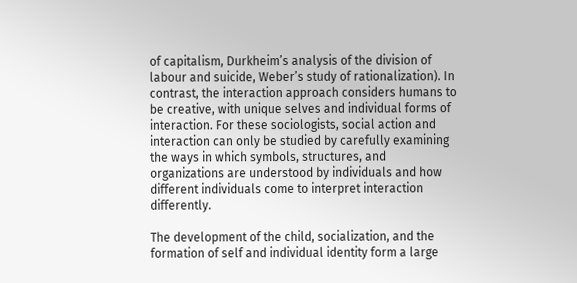of capitalism, Durkheim’s analysis of the division of labour and suicide, Weber’s study of rationalization). In contrast, the interaction approach considers humans to be creative, with unique selves and individual forms of interaction. For these sociologists, social action and interaction can only be studied by carefully examining the ways in which symbols, structures, and organizations are understood by individuals and how different individuals come to interpret interaction differently.

The development of the child, socialization, and the formation of self and individual identity form a large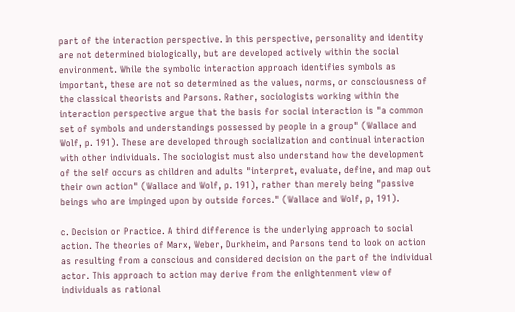part of the interaction perspective. In this perspective, personality and identity are not determined biologically, but are developed actively within the social environment. While the symbolic interaction approach identifies symbols as important, these are not so determined as the values, norms, or consciousness of the classical theorists and Parsons. Rather, sociologists working within the interaction perspective argue that the basis for social interaction is "a common set of symbols and understandings possessed by people in a group" (Wallace and Wolf, p. 191). These are developed through socialization and continual interaction with other individuals. The sociologist must also understand how the development of the self occurs as children and adults "interpret, evaluate, define, and map out their own action" (Wallace and Wolf, p. 191), rather than merely being "passive beings who are impinged upon by outside forces." (Wallace and Wolf, p, 191).

c. Decision or Practice. A third difference is the underlying approach to social action. The theories of Marx, Weber, Durkheim, and Parsons tend to look on action as resulting from a conscious and considered decision on the part of the individual actor. This approach to action may derive from the enlightenment view of individuals as rational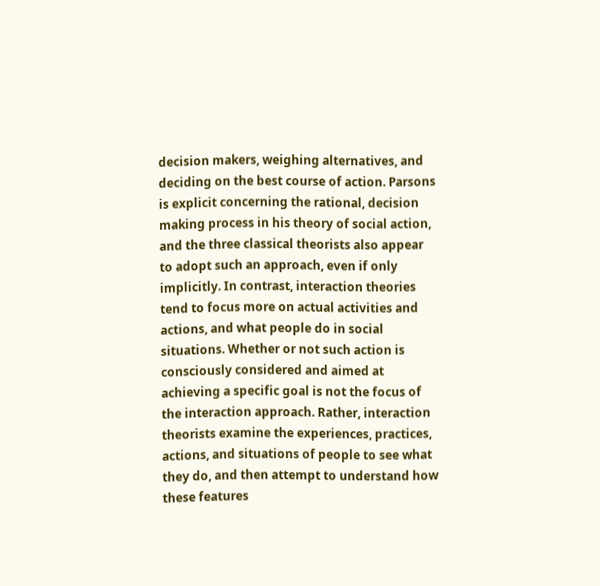decision makers, weighing alternatives, and deciding on the best course of action. Parsons is explicit concerning the rational, decision making process in his theory of social action, and the three classical theorists also appear to adopt such an approach, even if only implicitly. In contrast, interaction theories tend to focus more on actual activities and actions, and what people do in social situations. Whether or not such action is consciously considered and aimed at achieving a specific goal is not the focus of the interaction approach. Rather, interaction theorists examine the experiences, practices, actions, and situations of people to see what they do, and then attempt to understand how these features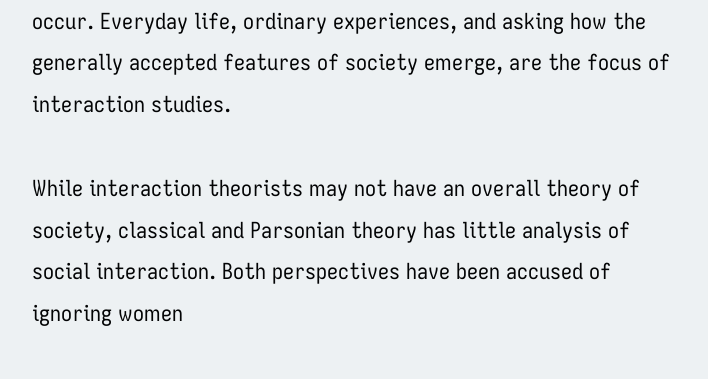occur. Everyday life, ordinary experiences, and asking how the generally accepted features of society emerge, are the focus of interaction studies.

While interaction theorists may not have an overall theory of society, classical and Parsonian theory has little analysis of social interaction. Both perspectives have been accused of ignoring women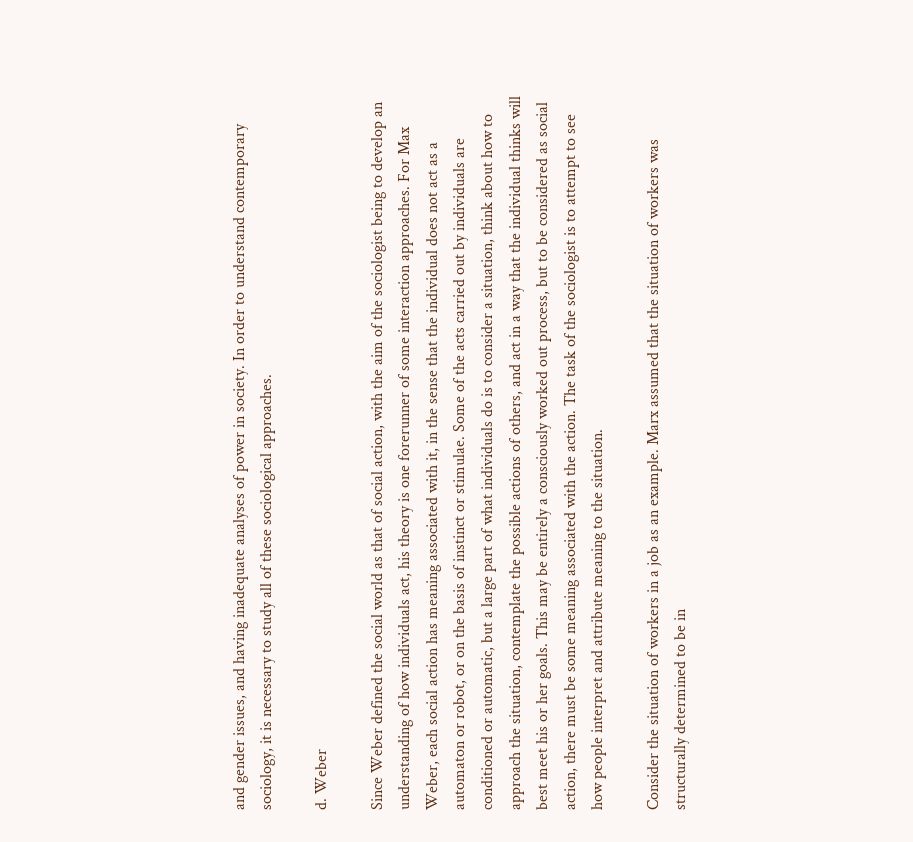and gender issues, and having inadequate analyses of power in society. In order to understand contemporary sociology, it is necessary to study all of these sociological approaches.

d. Weber

Since Weber defined the social world as that of social action, with the aim of the sociologist being to develop an understanding of how individuals act, his theory is one forerunner of some interaction approaches. For Max Weber, each social action has meaning associated with it, in the sense that the individual does not act as a automaton or robot, or on the basis of instinct or stimulae. Some of the acts carried out by individuals are conditioned or automatic, but a large part of what individuals do is to consider a situation, think about how to approach the situation, contemplate the possible actions of others, and act in a way that the individual thinks will best meet his or her goals. This may be entirely a consciously worked out process, but to be considered as social action, there must be some meaning associated with the action. The task of the sociologist is to attempt to see how people interpret and attribute meaning to the situation.

Consider the situation of workers in a job as an example. Marx assumed that the situation of workers was structurally determined to be in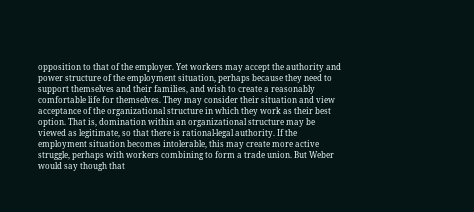opposition to that of the employer. Yet workers may accept the authority and power structure of the employment situation, perhaps because they need to support themselves and their families, and wish to create a reasonably comfortable life for themselves. They may consider their situation and view acceptance of the organizational structure in which they work as their best option. That is, domination within an organizational structure may be viewed as legitimate, so that there is rational-legal authority. If the employment situation becomes intolerable, this may create more active struggle, perhaps with workers combining to form a trade union. But Weber would say though that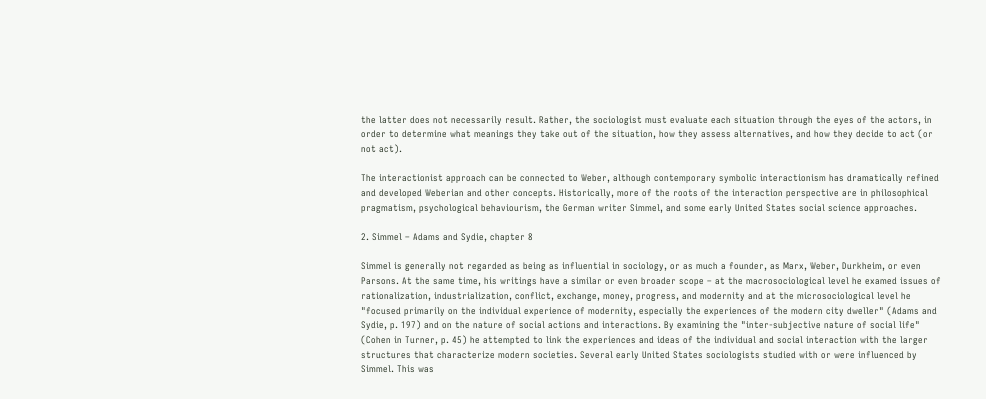the latter does not necessarily result. Rather, the sociologist must evaluate each situation through the eyes of the actors, in order to determine what meanings they take out of the situation, how they assess alternatives, and how they decide to act (or not act).

The interactionist approach can be connected to Weber, although contemporary symbolic interactionism has dramatically refined and developed Weberian and other concepts. Historically, more of the roots of the interaction perspective are in philosophical pragmatism, psychological behaviourism, the German writer Simmel, and some early United States social science approaches.

2. Simmel – Adams and Sydie, chapter 8

Simmel is generally not regarded as being as influential in sociology, or as much a founder, as Marx, Weber, Durkheim, or even Parsons. At the same time, his writings have a similar or even broader scope – at the macrosociological level he examed issues of rationalization, industrialization, conflict, exchange, money, progress, and modernity and at the microsociological level he "focused primarily on the individual experience of modernity, especially the experiences of the modern city dweller" (Adams and Sydie, p. 197) and on the nature of social actions and interactions. By examining the "inter-subjective nature of social life" (Cohen in Turner, p. 45) he attempted to link the experiences and ideas of the individual and social interaction with the larger structures that characterize modern societies. Several early United States sociologists studied with or were influenced by Simmel. This was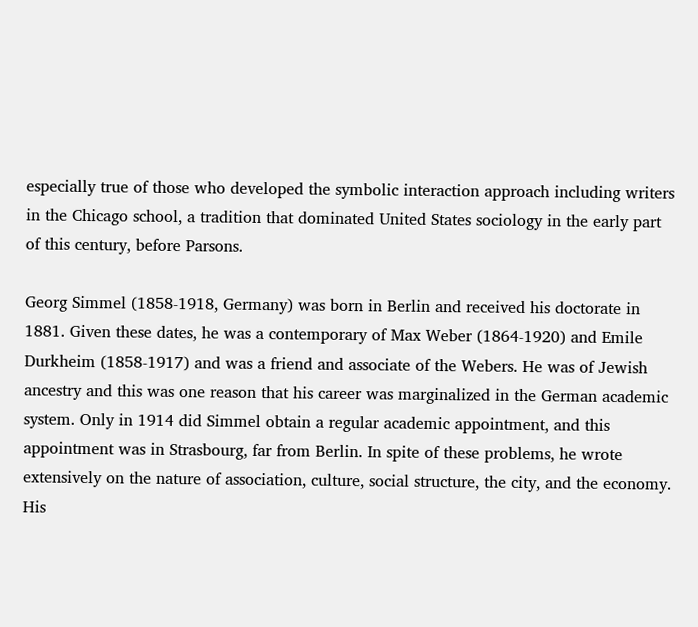especially true of those who developed the symbolic interaction approach including writers in the Chicago school, a tradition that dominated United States sociology in the early part of this century, before Parsons.

Georg Simmel (1858-1918, Germany) was born in Berlin and received his doctorate in 1881. Given these dates, he was a contemporary of Max Weber (1864-1920) and Emile Durkheim (1858-1917) and was a friend and associate of the Webers. He was of Jewish ancestry and this was one reason that his career was marginalized in the German academic system. Only in 1914 did Simmel obtain a regular academic appointment, and this appointment was in Strasbourg, far from Berlin. In spite of these problems, he wrote extensively on the nature of association, culture, social structure, the city, and the economy. His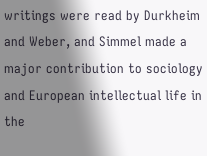writings were read by Durkheim and Weber, and Simmel made a major contribution to sociology and European intellectual life in the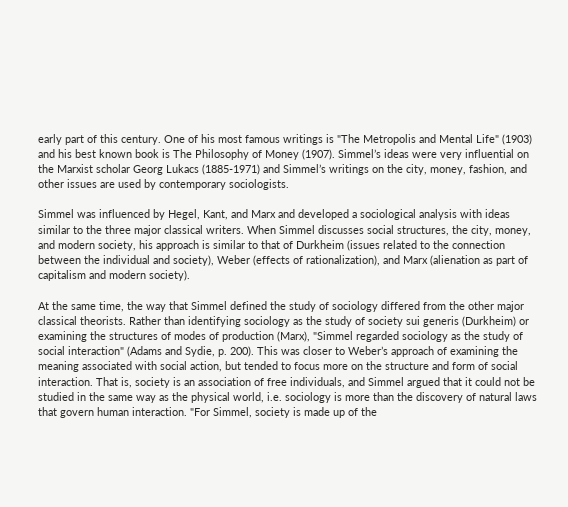early part of this century. One of his most famous writings is "The Metropolis and Mental Life" (1903) and his best known book is The Philosophy of Money (1907). Simmel’s ideas were very influential on the Marxist scholar Georg Lukacs (1885-1971) and Simmel’s writings on the city, money, fashion, and other issues are used by contemporary sociologists.

Simmel was influenced by Hegel, Kant, and Marx and developed a sociological analysis with ideas similar to the three major classical writers. When Simmel discusses social structures, the city, money, and modern society, his approach is similar to that of Durkheim (issues related to the connection between the individual and society), Weber (effects of rationalization), and Marx (alienation as part of capitalism and modern society).

At the same time, the way that Simmel defined the study of sociology differed from the other major classical theorists. Rather than identifying sociology as the study of society sui generis (Durkheim) or examining the structures of modes of production (Marx), "Simmel regarded sociology as the study of social interaction" (Adams and Sydie, p. 200). This was closer to Weber’s approach of examining the meaning associated with social action, but tended to focus more on the structure and form of social interaction. That is, society is an association of free individuals, and Simmel argued that it could not be studied in the same way as the physical world, i.e. sociology is more than the discovery of natural laws that govern human interaction. "For Simmel, society is made up of the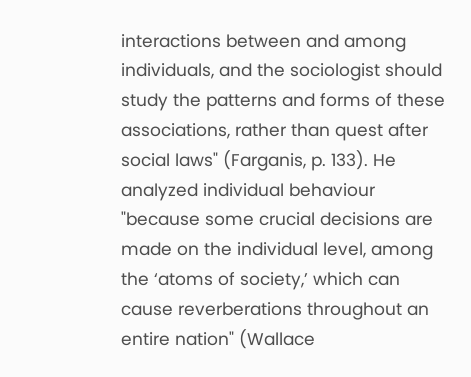interactions between and among individuals, and the sociologist should study the patterns and forms of these associations, rather than quest after social laws" (Farganis, p. 133). He analyzed individual behaviour "because some crucial decisions are made on the individual level, among the ‘atoms of society,’ which can cause reverberations throughout an entire nation" (Wallace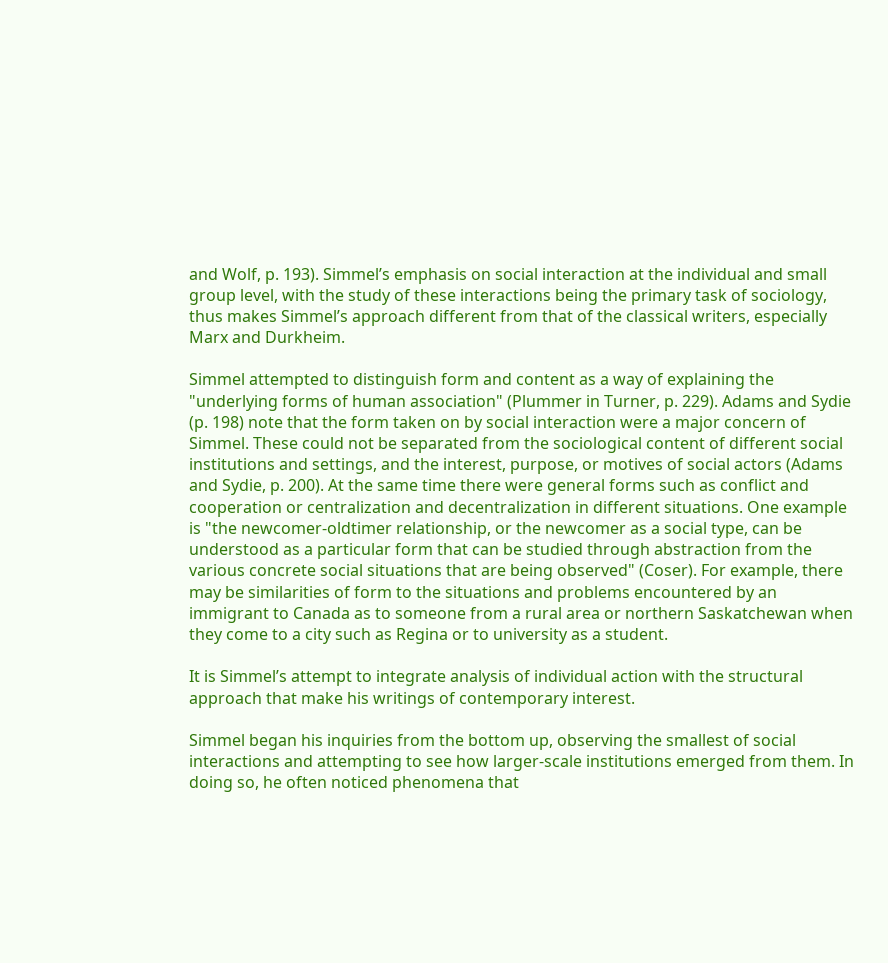and Wolf, p. 193). Simmel’s emphasis on social interaction at the individual and small group level, with the study of these interactions being the primary task of sociology, thus makes Simmel’s approach different from that of the classical writers, especially Marx and Durkheim.

Simmel attempted to distinguish form and content as a way of explaining the "underlying forms of human association" (Plummer in Turner, p. 229). Adams and Sydie (p. 198) note that the form taken on by social interaction were a major concern of Simmel. These could not be separated from the sociological content of different social institutions and settings, and the interest, purpose, or motives of social actors (Adams and Sydie, p. 200). At the same time there were general forms such as conflict and cooperation or centralization and decentralization in different situations. One example is "the newcomer-oldtimer relationship, or the newcomer as a social type, can be understood as a particular form that can be studied through abstraction from the various concrete social situations that are being observed" (Coser). For example, there may be similarities of form to the situations and problems encountered by an immigrant to Canada as to someone from a rural area or northern Saskatchewan when they come to a city such as Regina or to university as a student.

It is Simmel’s attempt to integrate analysis of individual action with the structural approach that make his writings of contemporary interest.

Simmel began his inquiries from the bottom up, observing the smallest of social interactions and attempting to see how larger-scale institutions emerged from them. In doing so, he often noticed phenomena that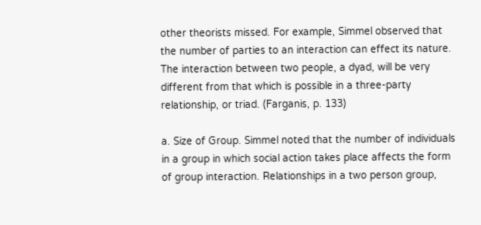other theorists missed. For example, Simmel observed that the number of parties to an interaction can effect its nature. The interaction between two people, a dyad, will be very different from that which is possible in a three-party relationship, or triad. (Farganis, p. 133)

a. Size of Group. Simmel noted that the number of individuals in a group in which social action takes place affects the form of group interaction. Relationships in a two person group,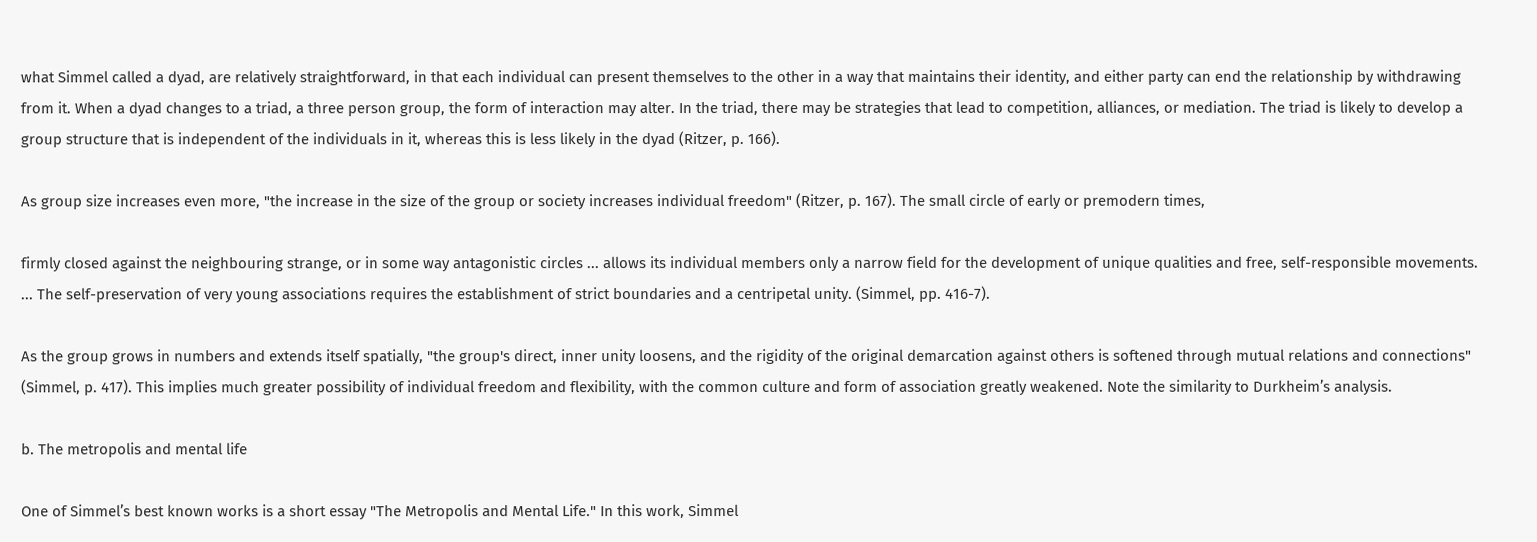what Simmel called a dyad, are relatively straightforward, in that each individual can present themselves to the other in a way that maintains their identity, and either party can end the relationship by withdrawing from it. When a dyad changes to a triad, a three person group, the form of interaction may alter. In the triad, there may be strategies that lead to competition, alliances, or mediation. The triad is likely to develop a group structure that is independent of the individuals in it, whereas this is less likely in the dyad (Ritzer, p. 166).

As group size increases even more, "the increase in the size of the group or society increases individual freedom" (Ritzer, p. 167). The small circle of early or premodern times,

firmly closed against the neighbouring strange, or in some way antagonistic circles ... allows its individual members only a narrow field for the development of unique qualities and free, self-responsible movements. ... The self-preservation of very young associations requires the establishment of strict boundaries and a centripetal unity. (Simmel, pp. 416-7).

As the group grows in numbers and extends itself spatially, "the group's direct, inner unity loosens, and the rigidity of the original demarcation against others is softened through mutual relations and connections" (Simmel, p. 417). This implies much greater possibility of individual freedom and flexibility, with the common culture and form of association greatly weakened. Note the similarity to Durkheim’s analysis.

b. The metropolis and mental life

One of Simmel’s best known works is a short essay "The Metropolis and Mental Life." In this work, Simmel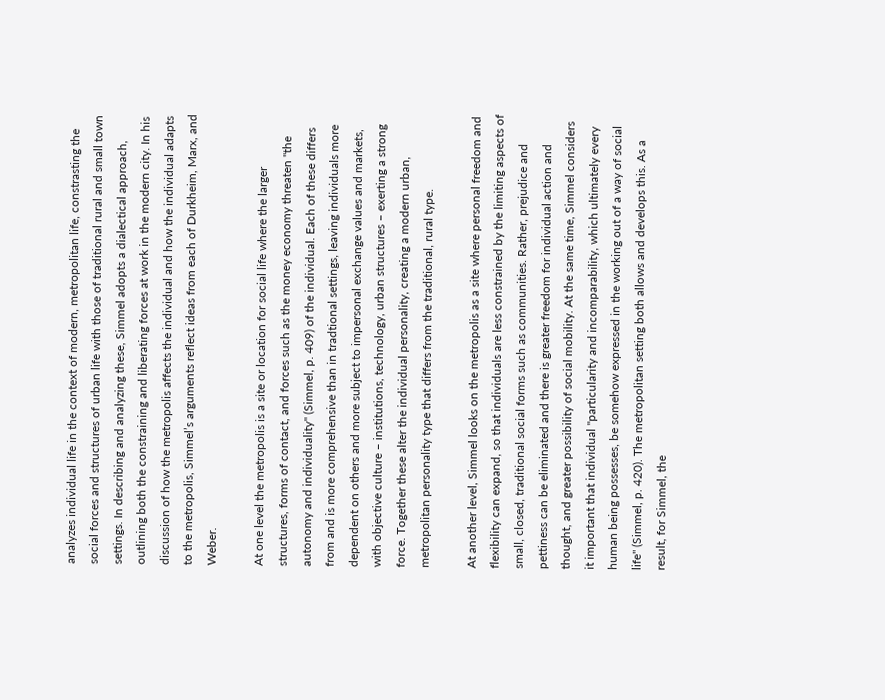analyzes individual life in the context of modern, metropolitan life, constrasting the social forces and structures of urban life with those of traditional rural and small town settings. In describing and analyzing these, Simmel adopts a dialectical approach, outlining both the constraining and liberating forces at work in the modern city. In his discussion of how the metropolis affects the individual and how the individual adapts to the metropolis, Simmel’s arguments reflect ideas from each of Durkheim, Marx, and Weber.

At one level the metropolis is a site or location for social life where the larger structures, forms of contact, and forces such as the money economy threaten "the autonomy and individuality" (Simmel, p. 409) of the individual. Each of these differs from and is more comprehensive than in tradtional settings, leaving individuals more dependent on others and more subject to impersonal exchange values and markets, with objective culture – institutions, technology, urban structures – exerting a strong force. Together these alter the individual personality, creating a modern urban, metropolitan personality type that differs from the traditional, rural type.

At another level, Simmel looks on the metropolis as a site where personal freedom and flexibility can expand, so that individuals are less constrained by the limiting aspects of small, closed, traditional social forms such as communities. Rather, prejudice and pettiness can be eliminated and there is greater freedom for individual action and thought, and greater possibility of social mobility. At the same time, Simmel considers it important that individual "particularity and incomparability, which ultimately every human being possesses, be somehow expressed in the working out of a way of social life" (Simmel, p. 420). The metropolitan setting both allows and develops this. As a result, for Simmel, the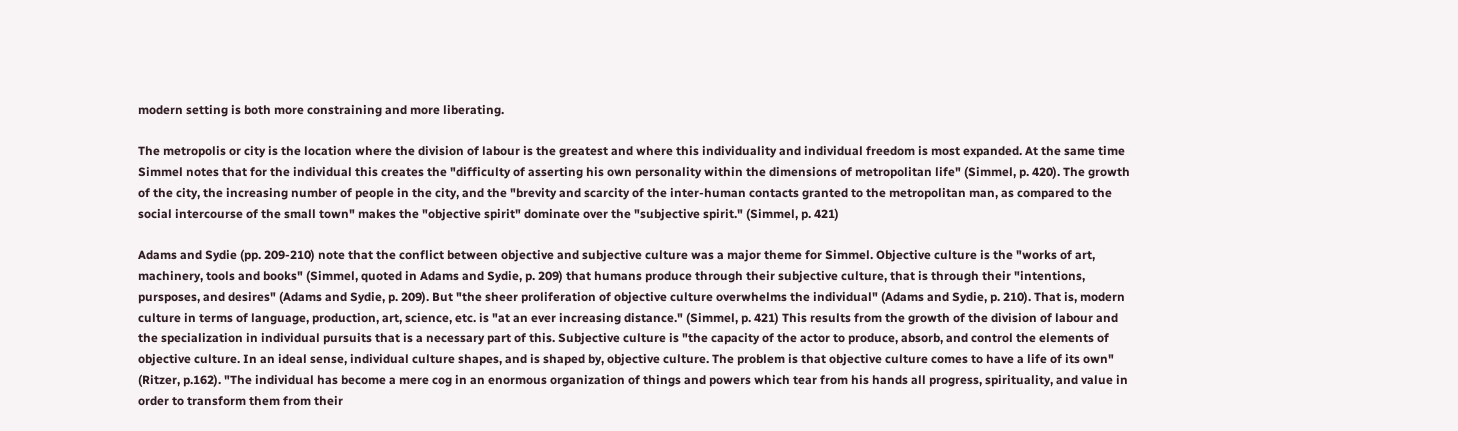modern setting is both more constraining and more liberating.

The metropolis or city is the location where the division of labour is the greatest and where this individuality and individual freedom is most expanded. At the same time Simmel notes that for the individual this creates the "difficulty of asserting his own personality within the dimensions of metropolitan life" (Simmel, p. 420). The growth of the city, the increasing number of people in the city, and the "brevity and scarcity of the inter-human contacts granted to the metropolitan man, as compared to the social intercourse of the small town" makes the "objective spirit" dominate over the "subjective spirit." (Simmel, p. 421)

Adams and Sydie (pp. 209-210) note that the conflict between objective and subjective culture was a major theme for Simmel. Objective culture is the "works of art, machinery, tools and books" (Simmel, quoted in Adams and Sydie, p. 209) that humans produce through their subjective culture, that is through their "intentions, pursposes, and desires" (Adams and Sydie, p. 209). But "the sheer proliferation of objective culture overwhelms the individual" (Adams and Sydie, p. 210). That is, modern culture in terms of language, production, art, science, etc. is "at an ever increasing distance." (Simmel, p. 421) This results from the growth of the division of labour and the specialization in individual pursuits that is a necessary part of this. Subjective culture is "the capacity of the actor to produce, absorb, and control the elements of objective culture. In an ideal sense, individual culture shapes, and is shaped by, objective culture. The problem is that objective culture comes to have a life of its own" (Ritzer, p.162). "The individual has become a mere cog in an enormous organization of things and powers which tear from his hands all progress, spirituality, and value in order to transform them from their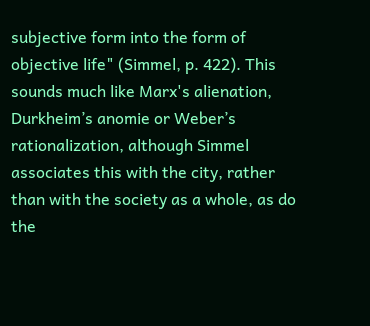subjective form into the form of objective life" (Simmel, p. 422). This sounds much like Marx's alienation, Durkheim’s anomie or Weber’s rationalization, although Simmel associates this with the city, rather than with the society as a whole, as do the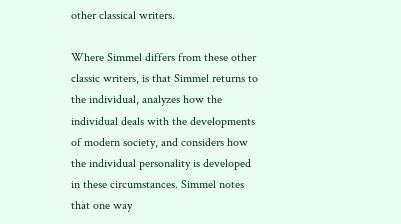other classical writers.

Where Simmel differs from these other classic writers, is that Simmel returns to the individual, analyzes how the individual deals with the developments of modern society, and considers how the individual personality is developed in these circumstances. Simmel notes that one way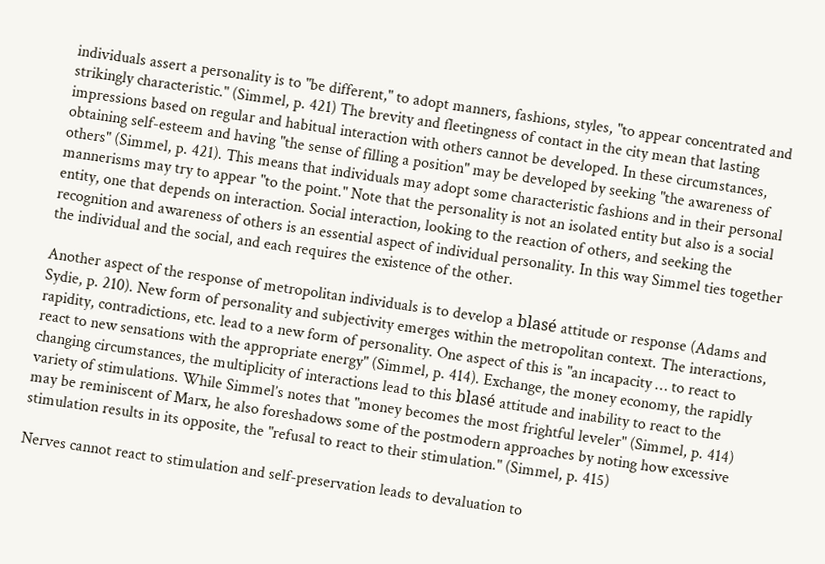individuals assert a personality is to "be different," to adopt manners, fashions, styles, "to appear concentrated and strikingly characteristic." (Simmel, p. 421) The brevity and fleetingness of contact in the city mean that lasting impressions based on regular and habitual interaction with others cannot be developed. In these circumstances, obtaining self-esteem and having "the sense of filling a position" may be developed by seeking "the awareness of others" (Simmel, p. 421). This means that individuals may adopt some characteristic fashions and in their personal mannerisms may try to appear "to the point." Note that the personality is not an isolated entity but also is a social entity, one that depends on interaction. Social interaction, looking to the reaction of others, and seeking the recognition and awareness of others is an essential aspect of individual personality. In this way Simmel ties together the individual and the social, and each requires the existence of the other.

Another aspect of the response of metropolitan individuals is to develop a blasé attitude or response (Adams and Sydie, p. 210). New form of personality and subjectivity emerges within the metropolitan context. The interactions, rapidity, contradictions, etc. lead to a new form of personality. One aspect of this is "an incapacity … to react to react to new sensations with the appropriate energy" (Simmel, p. 414). Exchange, the money economy, the rapidly changing circumstances, the multiplicity of interactions lead to this blasé attitude and inability to react to the variety of stimulations. While Simmel’s notes that "money becomes the most frightful leveler" (Simmel, p. 414) may be reminiscent of Marx, he also foreshadows some of the postmodern approaches by noting how excessive stimulation results in its opposite, the "refusal to react to their stimulation." (Simmel, p. 415)

Nerves cannot react to stimulation and self-preservation leads to devaluation to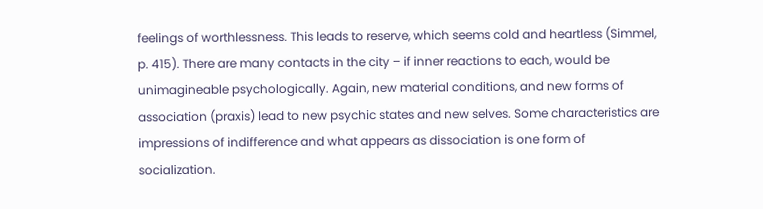feelings of worthlessness. This leads to reserve, which seems cold and heartless (Simmel, p. 415). There are many contacts in the city – if inner reactions to each, would be unimagineable psychologically. Again, new material conditions, and new forms of association (praxis) lead to new psychic states and new selves. Some characteristics are impressions of indifference and what appears as dissociation is one form of socialization.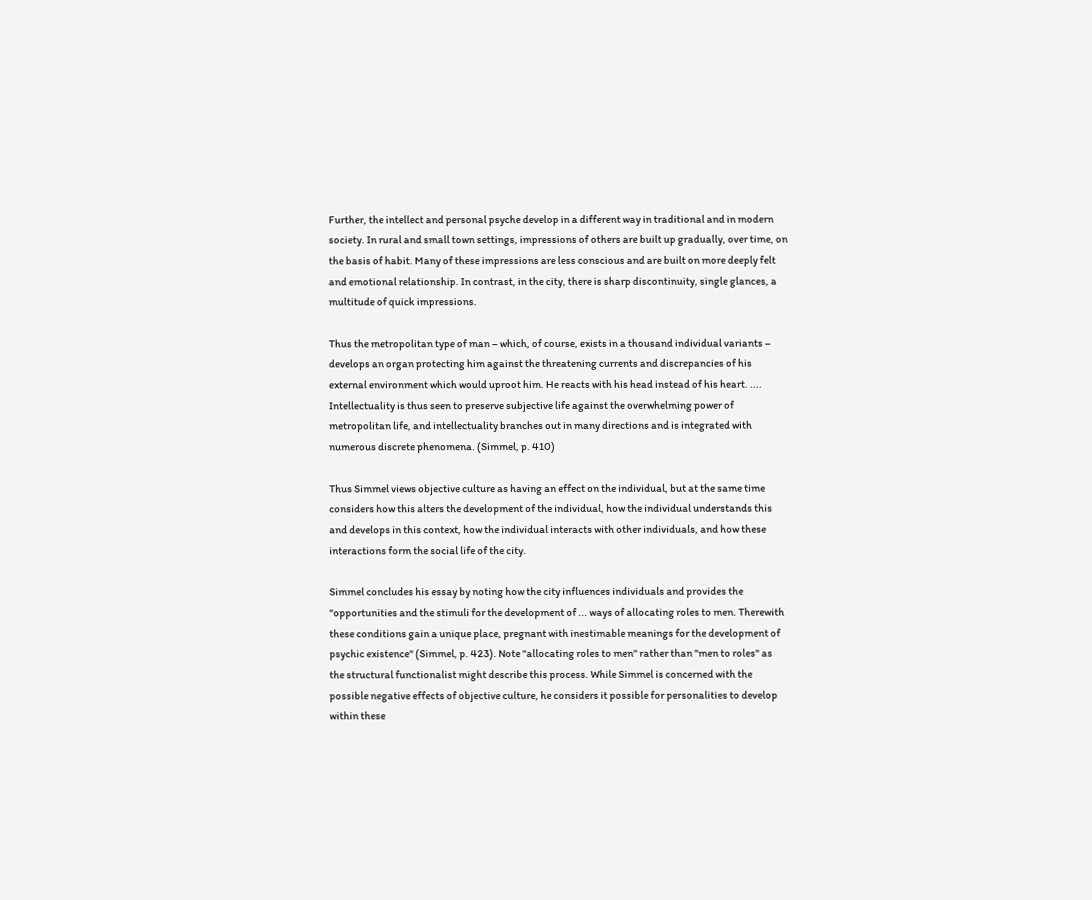Further, the intellect and personal psyche develop in a different way in traditional and in modern society. In rural and small town settings, impressions of others are built up gradually, over time, on the basis of habit. Many of these impressions are less conscious and are built on more deeply felt and emotional relationship. In contrast, in the city, there is sharp discontinuity, single glances, a multitude of quick impressions.

Thus the metropolitan type of man – which, of course, exists in a thousand individual variants – develops an organ protecting him against the threatening currents and discrepancies of his external environment which would uproot him. He reacts with his head instead of his heart. .... Intellectuality is thus seen to preserve subjective life against the overwhelming power of metropolitan life, and intellectuality branches out in many directions and is integrated with numerous discrete phenomena. (Simmel, p. 410)

Thus Simmel views objective culture as having an effect on the individual, but at the same time considers how this alters the development of the individual, how the individual understands this and develops in this context, how the individual interacts with other individuals, and how these interactions form the social life of the city.

Simmel concludes his essay by noting how the city influences individuals and provides the "opportunities and the stimuli for the development of ... ways of allocating roles to men. Therewith these conditions gain a unique place, pregnant with inestimable meanings for the development of psychic existence" (Simmel, p. 423). Note "allocating roles to men" rather than "men to roles" as the structural functionalist might describe this process. While Simmel is concerned with the possible negative effects of objective culture, he considers it possible for personalities to develop within these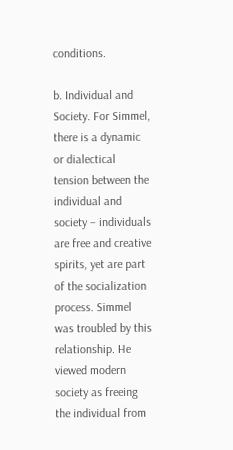conditions.

b. Individual and Society. For Simmel, there is a dynamic or dialectical tension between the individual and society – individuals are free and creative spirits, yet are part of the socialization process. Simmel was troubled by this relationship. He viewed modern society as freeing the individual from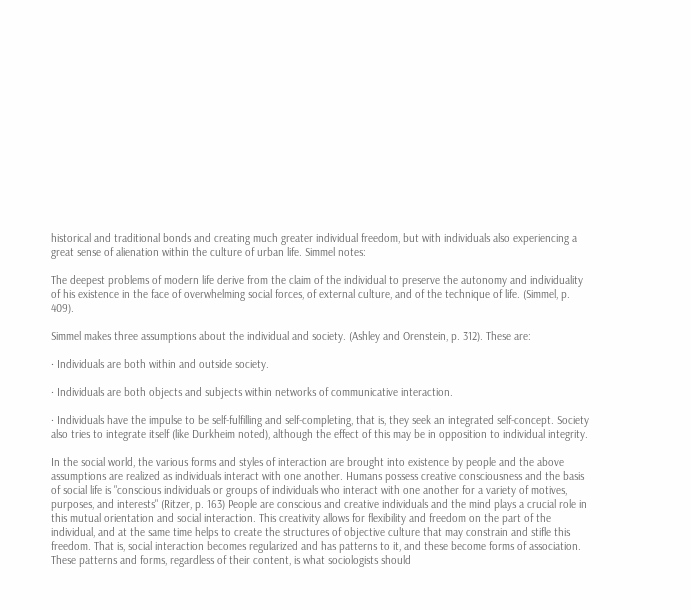historical and traditional bonds and creating much greater individual freedom, but with individuals also experiencing a great sense of alienation within the culture of urban life. Simmel notes:

The deepest problems of modern life derive from the claim of the individual to preserve the autonomy and individuality of his existence in the face of overwhelming social forces, of external culture, and of the technique of life. (Simmel, p. 409).

Simmel makes three assumptions about the individual and society. (Ashley and Orenstein, p. 312). These are:

· Individuals are both within and outside society.

· Individuals are both objects and subjects within networks of communicative interaction.

· Individuals have the impulse to be self-fulfilling and self-completing, that is, they seek an integrated self-concept. Society also tries to integrate itself (like Durkheim noted), although the effect of this may be in opposition to individual integrity.

In the social world, the various forms and styles of interaction are brought into existence by people and the above assumptions are realized as individuals interact with one another. Humans possess creative consciousness and the basis of social life is "conscious individuals or groups of individuals who interact with one another for a variety of motives, purposes, and interests" (Ritzer, p. 163) People are conscious and creative individuals and the mind plays a crucial role in this mutual orientation and social interaction. This creativity allows for flexibility and freedom on the part of the individual, and at the same time helps to create the structures of objective culture that may constrain and stifle this freedom. That is, social interaction becomes regularized and has patterns to it, and these become forms of association. These patterns and forms, regardless of their content, is what sociologists should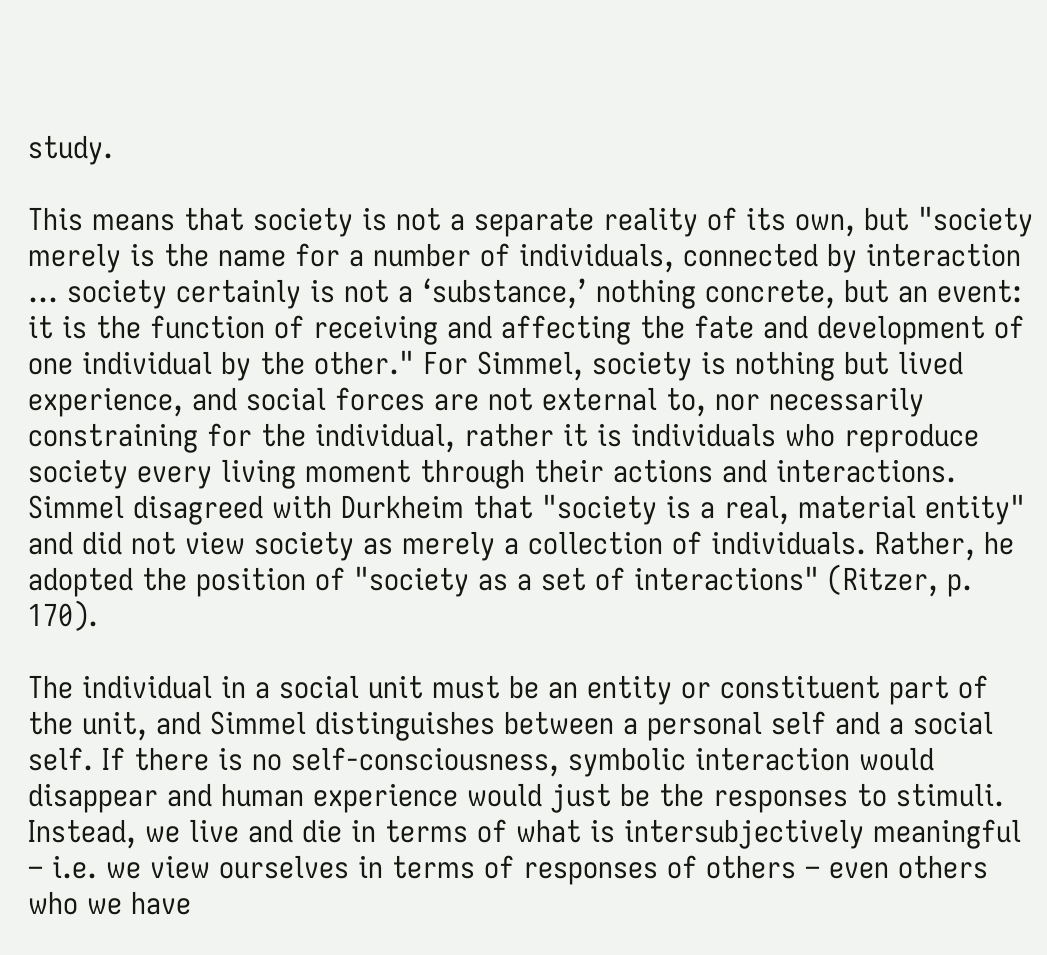study.

This means that society is not a separate reality of its own, but "society merely is the name for a number of individuals, connected by interaction ... society certainly is not a ‘substance,’ nothing concrete, but an event: it is the function of receiving and affecting the fate and development of one individual by the other." For Simmel, society is nothing but lived experience, and social forces are not external to, nor necessarily constraining for the individual, rather it is individuals who reproduce society every living moment through their actions and interactions. Simmel disagreed with Durkheim that "society is a real, material entity" and did not view society as merely a collection of individuals. Rather, he adopted the position of "society as a set of interactions" (Ritzer, p. 170).

The individual in a social unit must be an entity or constituent part of the unit, and Simmel distinguishes between a personal self and a social self. If there is no self-consciousness, symbolic interaction would disappear and human experience would just be the responses to stimuli. Instead, we live and die in terms of what is intersubjectively meaningful – i.e. we view ourselves in terms of responses of others – even others who we have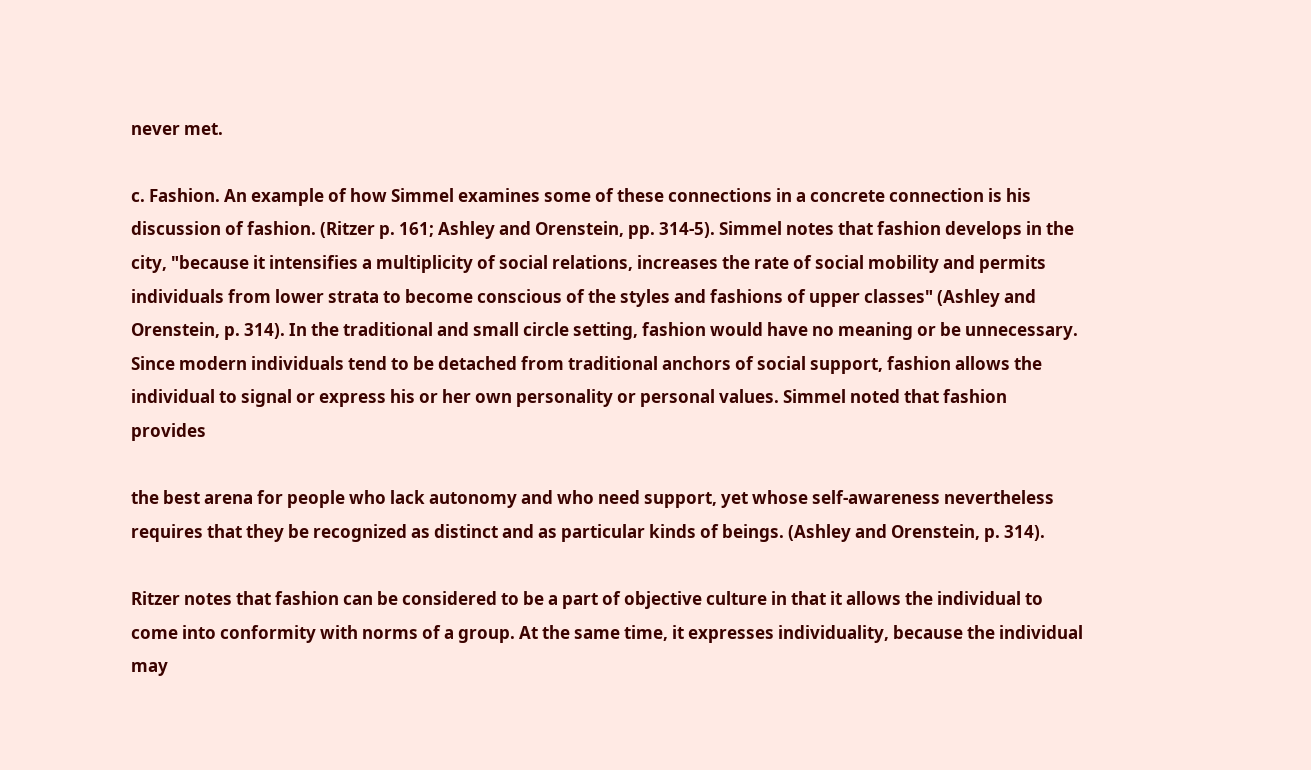never met.

c. Fashion. An example of how Simmel examines some of these connections in a concrete connection is his discussion of fashion. (Ritzer p. 161; Ashley and Orenstein, pp. 314-5). Simmel notes that fashion develops in the city, "because it intensifies a multiplicity of social relations, increases the rate of social mobility and permits individuals from lower strata to become conscious of the styles and fashions of upper classes" (Ashley and Orenstein, p. 314). In the traditional and small circle setting, fashion would have no meaning or be unnecessary. Since modern individuals tend to be detached from traditional anchors of social support, fashion allows the individual to signal or express his or her own personality or personal values. Simmel noted that fashion provides

the best arena for people who lack autonomy and who need support, yet whose self-awareness nevertheless requires that they be recognized as distinct and as particular kinds of beings. (Ashley and Orenstein, p. 314).

Ritzer notes that fashion can be considered to be a part of objective culture in that it allows the individual to come into conformity with norms of a group. At the same time, it expresses individuality, because the individual may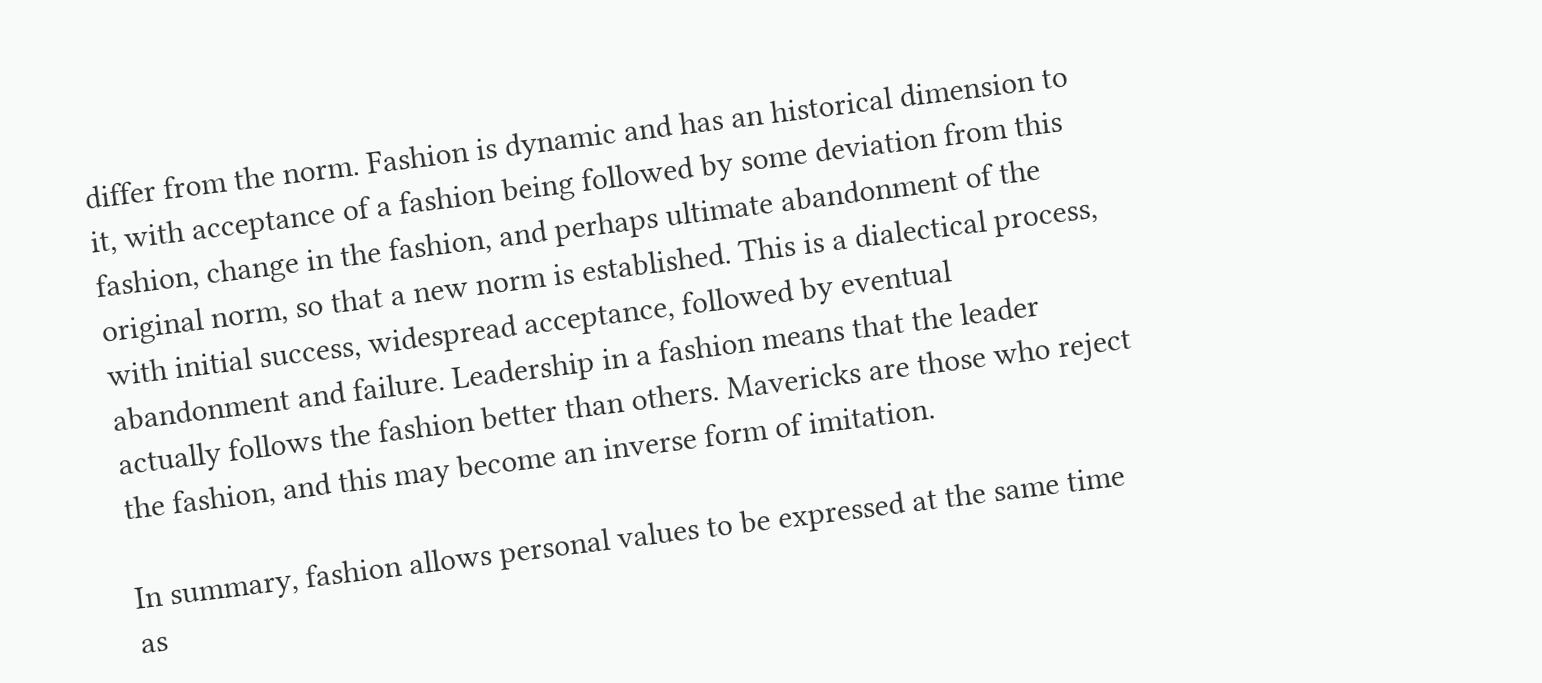differ from the norm. Fashion is dynamic and has an historical dimension to it, with acceptance of a fashion being followed by some deviation from this fashion, change in the fashion, and perhaps ultimate abandonment of the original norm, so that a new norm is established. This is a dialectical process, with initial success, widespread acceptance, followed by eventual abandonment and failure. Leadership in a fashion means that the leader actually follows the fashion better than others. Mavericks are those who reject the fashion, and this may become an inverse form of imitation.

In summary, fashion allows personal values to be expressed at the same time as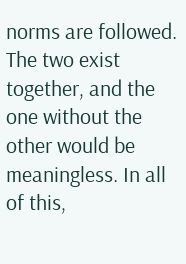norms are followed. The two exist together, and the one without the other would be meaningless. In all of this,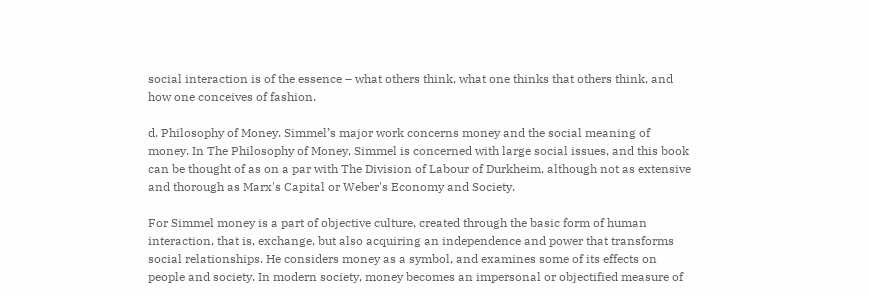social interaction is of the essence – what others think, what one thinks that others think, and how one conceives of fashion.

d. Philosophy of Money. Simmel’s major work concerns money and the social meaning of money. In The Philosophy of Money, Simmel is concerned with large social issues, and this book can be thought of as on a par with The Division of Labour of Durkheim, although not as extensive and thorough as Marx's Capital or Weber's Economy and Society.

For Simmel money is a part of objective culture, created through the basic form of human interaction, that is, exchange, but also acquiring an independence and power that transforms social relationships. He considers money as a symbol, and examines some of its effects on people and society. In modern society, money becomes an impersonal or objectified measure of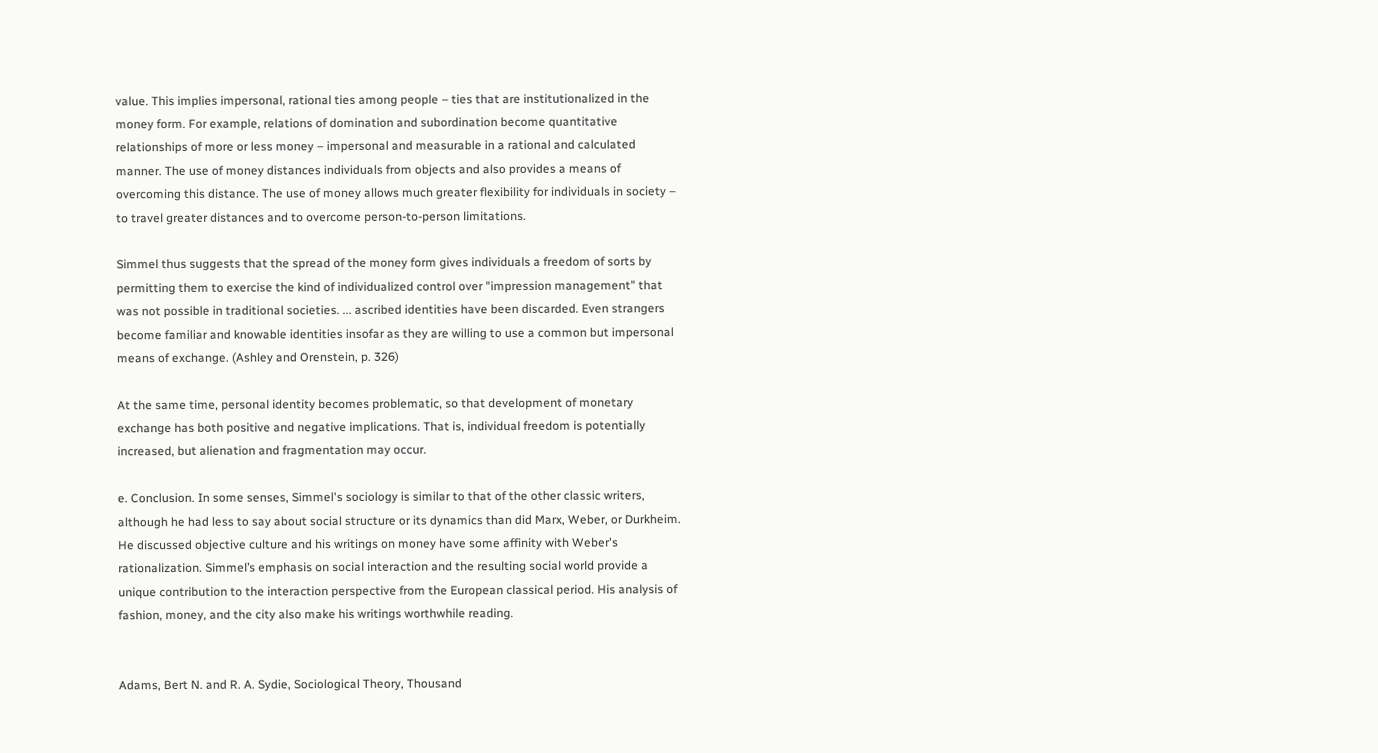value. This implies impersonal, rational ties among people – ties that are institutionalized in the money form. For example, relations of domination and subordination become quantitative relationships of more or less money – impersonal and measurable in a rational and calculated manner. The use of money distances individuals from objects and also provides a means of overcoming this distance. The use of money allows much greater flexibility for individuals in society – to travel greater distances and to overcome person-to-person limitations.

Simmel thus suggests that the spread of the money form gives individuals a freedom of sorts by permitting them to exercise the kind of individualized control over "impression management" that was not possible in traditional societies. ... ascribed identities have been discarded. Even strangers become familiar and knowable identities insofar as they are willing to use a common but impersonal means of exchange. (Ashley and Orenstein, p. 326)

At the same time, personal identity becomes problematic, so that development of monetary exchange has both positive and negative implications. That is, individual freedom is potentially increased, but alienation and fragmentation may occur.

e. Conclusion. In some senses, Simmel's sociology is similar to that of the other classic writers, although he had less to say about social structure or its dynamics than did Marx, Weber, or Durkheim. He discussed objective culture and his writings on money have some affinity with Weber's rationalization. Simmel’s emphasis on social interaction and the resulting social world provide a unique contribution to the interaction perspective from the European classical period. His analysis of fashion, money, and the city also make his writings worthwhile reading.


Adams, Bert N. and R. A. Sydie, Sociological Theory, Thousand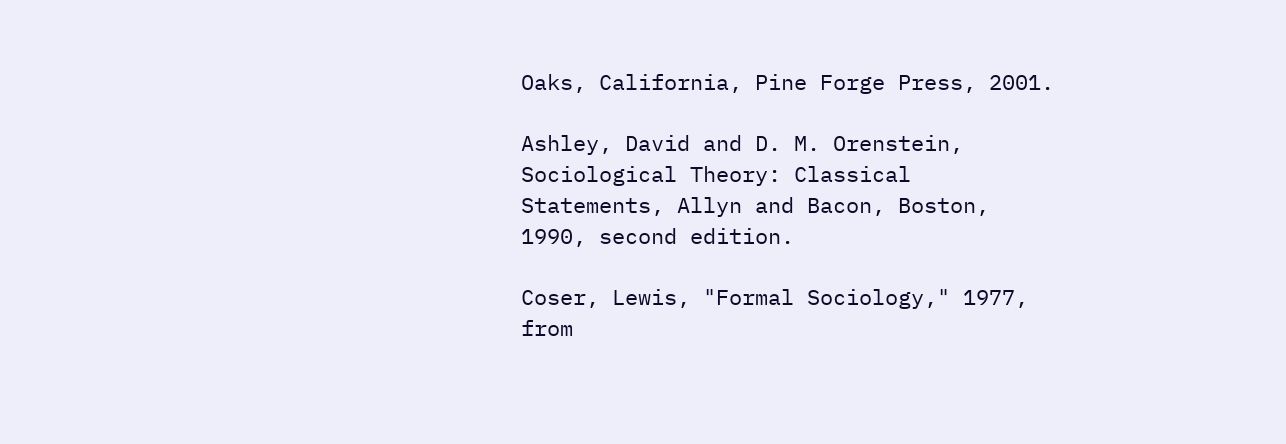Oaks, California, Pine Forge Press, 2001.

Ashley, David and D. M. Orenstein, Sociological Theory: Classical Statements, Allyn and Bacon, Boston, 1990, second edition.

Coser, Lewis, "Formal Sociology," 1977, from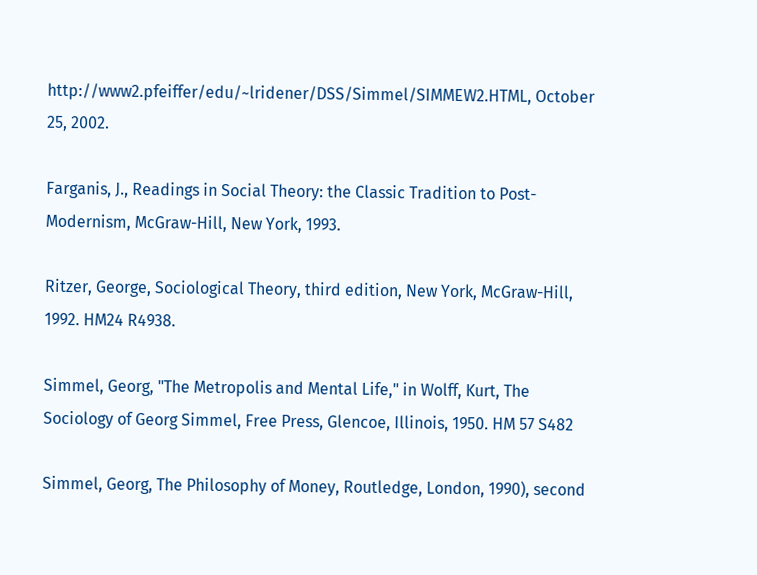http://www2.pfeiffer/edu/~lridener/DSS/Simmel/SIMMEW2.HTML, October 25, 2002.

Farganis, J., Readings in Social Theory: the Classic Tradition to Post-Modernism, McGraw-Hill, New York, 1993.

Ritzer, George, Sociological Theory, third edition, New York, McGraw-Hill, 1992. HM24 R4938.

Simmel, Georg, "The Metropolis and Mental Life," in Wolff, Kurt, The Sociology of Georg Simmel, Free Press, Glencoe, Illinois, 1950. HM 57 S482

Simmel, Georg, The Philosophy of Money, Routledge, London, 1990), second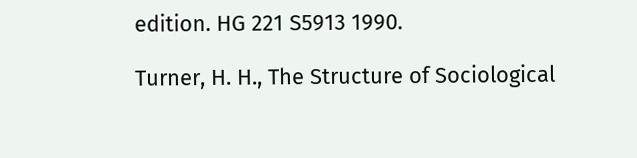edition. HG 221 S5913 1990.

Turner, H. H., The Structure of Sociological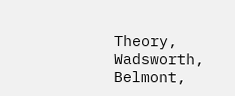Theory, Wadsworth, Belmont,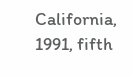California, 1991, fifth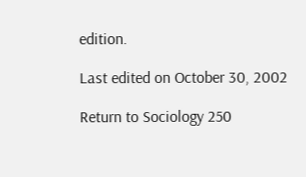edition.

Last edited on October 30, 2002

Return to Sociology 250